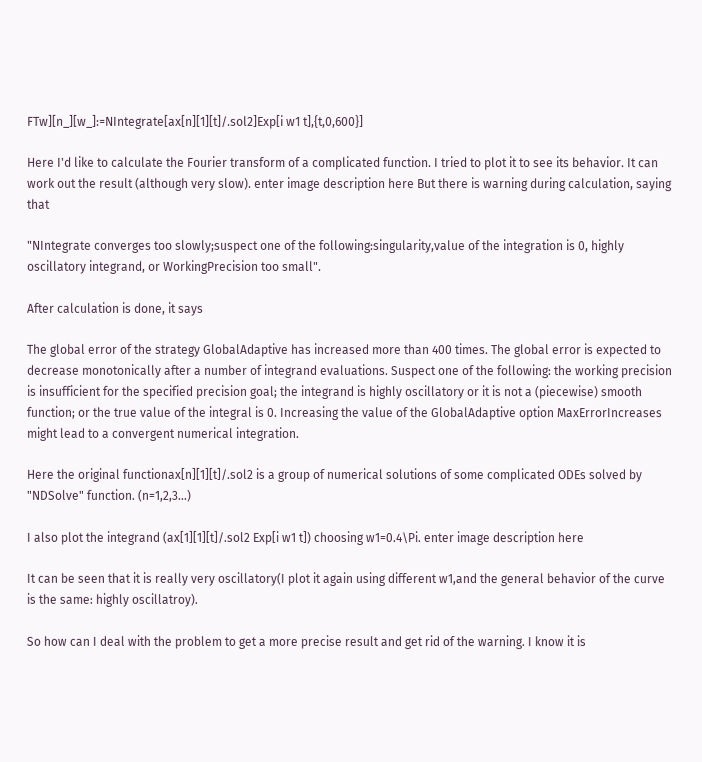FTw][n_][w_]:=NIntegrate[ax[n][1][t]/.sol2]Exp[i w1 t],{t,0,600}]

Here I'd like to calculate the Fourier transform of a complicated function. I tried to plot it to see its behavior. It can work out the result (although very slow). enter image description here But there is warning during calculation, saying that

"NIntegrate converges too slowly;suspect one of the following:singularity,value of the integration is 0, highly oscillatory integrand, or WorkingPrecision too small".

After calculation is done, it says

The global error of the strategy GlobalAdaptive has increased more than 400 times. The global error is expected to decrease monotonically after a number of integrand evaluations. Suspect one of the following: the working precision is insufficient for the specified precision goal; the integrand is highly oscillatory or it is not a (piecewise) smooth function; or the true value of the integral is 0. Increasing the value of the GlobalAdaptive option MaxErrorIncreases might lead to a convergent numerical integration.

Here the original functionax[n][1][t]/.sol2 is a group of numerical solutions of some complicated ODEs solved by "NDSolve" function. (n=1,2,3...)

I also plot the integrand (ax[1][1][t]/.sol2 Exp[i w1 t]) choosing w1=0.4\Pi. enter image description here

It can be seen that it is really very oscillatory(I plot it again using different w1,and the general behavior of the curve is the same: highly oscillatroy).

So how can I deal with the problem to get a more precise result and get rid of the warning. I know it is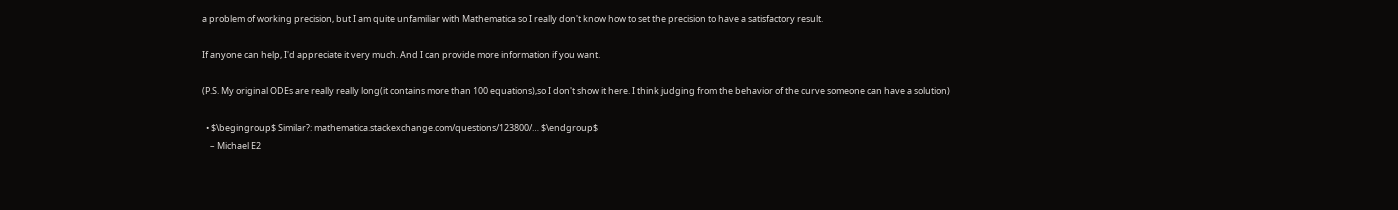a problem of working precision, but I am quite unfamiliar with Mathematica so I really don't know how to set the precision to have a satisfactory result.

If anyone can help, I'd appreciate it very much. And I can provide more information if you want.

(P.S. My original ODEs are really really long(it contains more than 100 equations),so I don't show it here. I think judging from the behavior of the curve someone can have a solution)

  • $\begingroup$ Similar?: mathematica.stackexchange.com/questions/123800/… $\endgroup$
    – Michael E2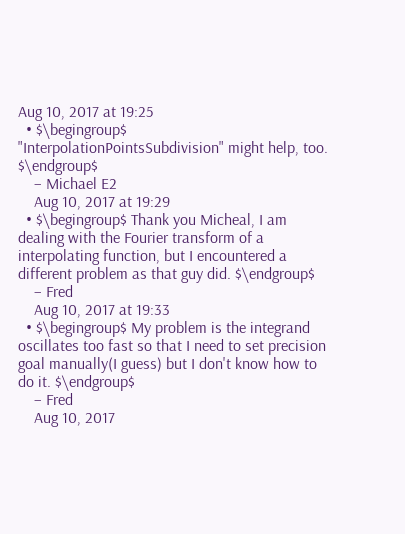Aug 10, 2017 at 19:25
  • $\begingroup$ "InterpolationPointsSubdivision" might help, too. $\endgroup$
    – Michael E2
    Aug 10, 2017 at 19:29
  • $\begingroup$ Thank you Micheal, I am dealing with the Fourier transform of a interpolating function, but I encountered a different problem as that guy did. $\endgroup$
    – Fred
    Aug 10, 2017 at 19:33
  • $\begingroup$ My problem is the integrand oscillates too fast so that I need to set precision goal manually(I guess) but I don't know how to do it. $\endgroup$
    – Fred
    Aug 10, 2017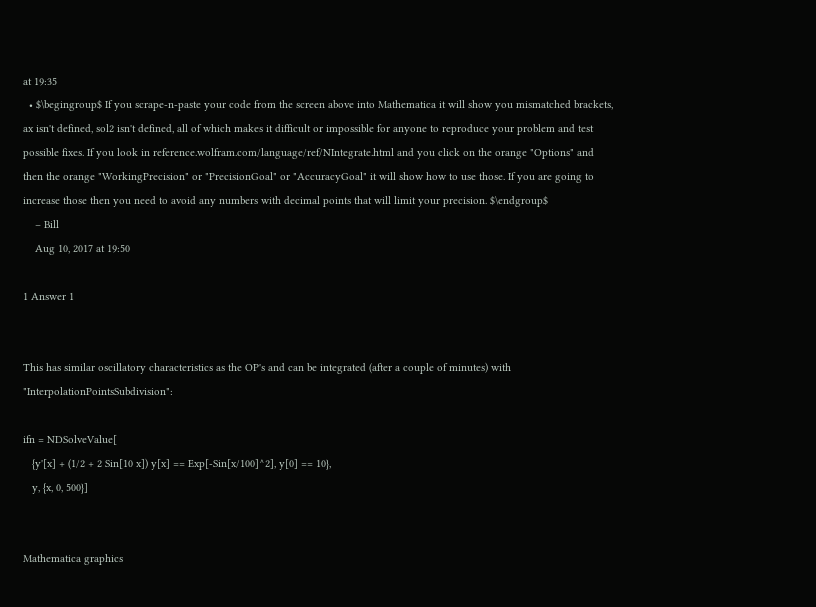at 19:35
  • $\begingroup$ If you scrape-n-paste your code from the screen above into Mathematica it will show you mismatched brackets, ax isn't defined, sol2 isn't defined, all of which makes it difficult or impossible for anyone to reproduce your problem and test possible fixes. If you look in reference.wolfram.com/language/ref/NIntegrate.html and you click on the orange "Options" and then the orange "WorkingPrecision" or "PrecisionGoal" or "AccuracyGoal" it will show how to use those. If you are going to increase those then you need to avoid any numbers with decimal points that will limit your precision. $\endgroup$
    – Bill
    Aug 10, 2017 at 19:50

1 Answer 1


This has similar oscillatory characteristics as the OP's and can be integrated (after a couple of minutes) with "InterpolationPointsSubdivision":

ifn = NDSolveValue[
   {y'[x] + (1/2 + 2 Sin[10 x]) y[x] == Exp[-Sin[x/100]^2], y[0] == 10},
   y, {x, 0, 500}]


Mathematica graphics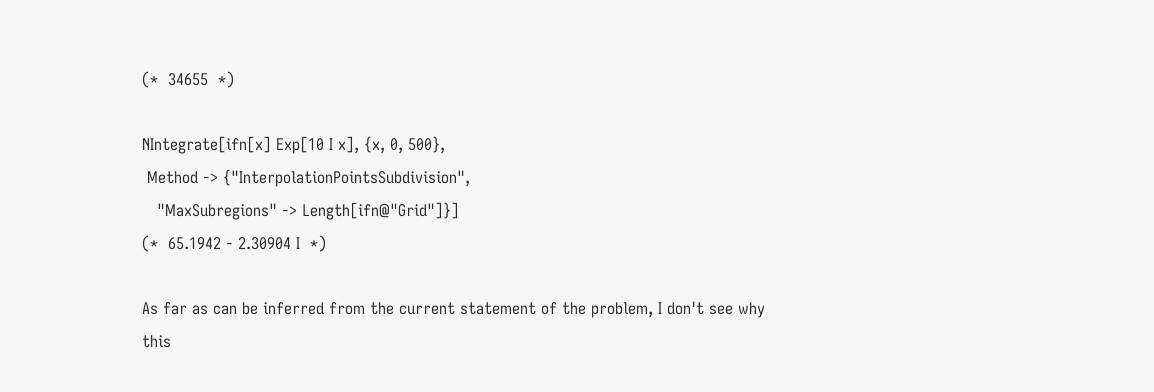(*  34655  *)

NIntegrate[ifn[x] Exp[10 I x], {x, 0, 500},
 Method -> {"InterpolationPointsSubdivision",
   "MaxSubregions" -> Length[ifn@"Grid"]}]
(*  65.1942 - 2.30904 I  *)

As far as can be inferred from the current statement of the problem, I don't see why this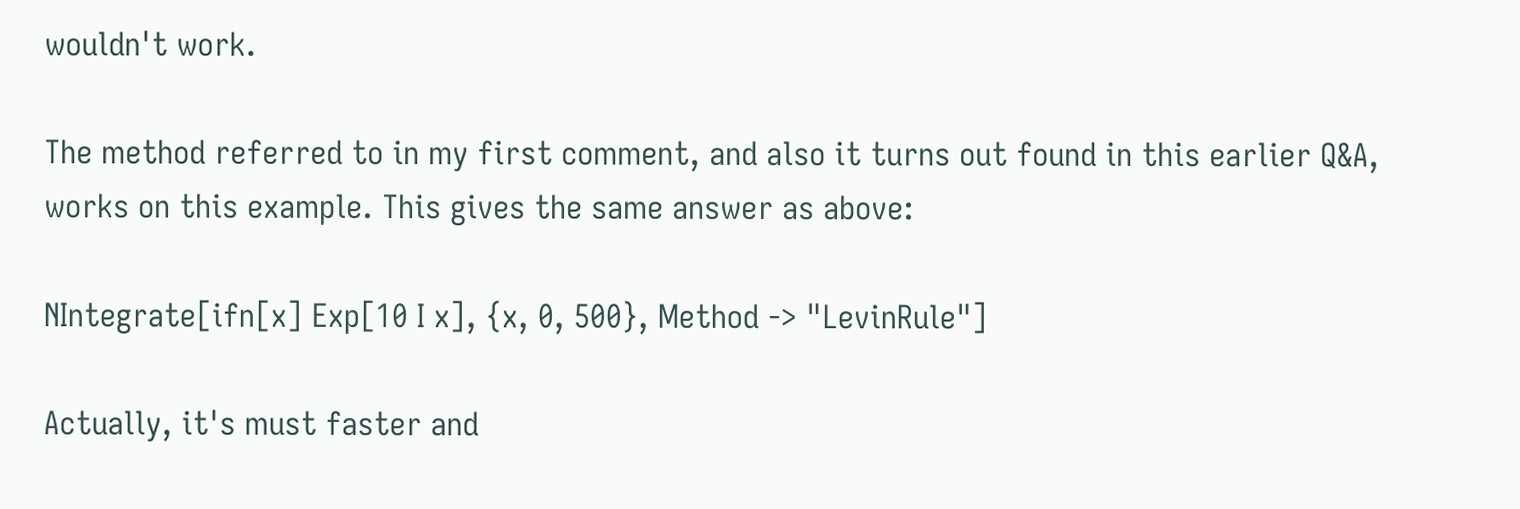wouldn't work.

The method referred to in my first comment, and also it turns out found in this earlier Q&A, works on this example. This gives the same answer as above:

NIntegrate[ifn[x] Exp[10 I x], {x, 0, 500}, Method -> "LevinRule"]

Actually, it's must faster and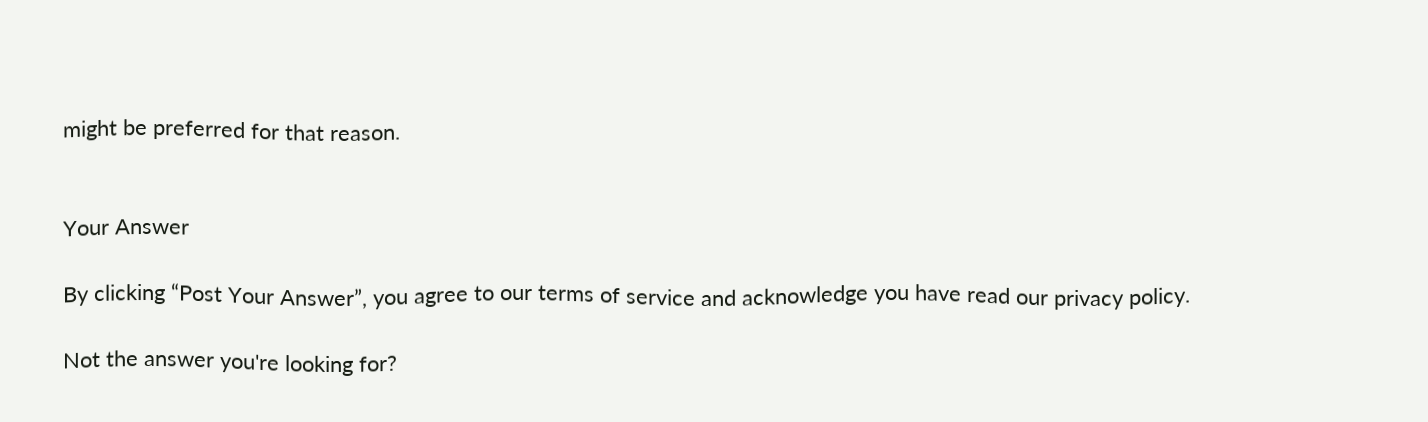might be preferred for that reason.


Your Answer

By clicking “Post Your Answer”, you agree to our terms of service and acknowledge you have read our privacy policy.

Not the answer you're looking for?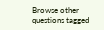Browse other questions tagged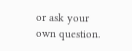or ask your own question.